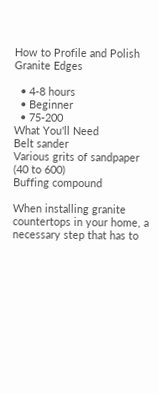How to Profile and Polish Granite Edges

  • 4-8 hours
  • Beginner
  • 75-200
What You'll Need
Belt sander
Various grits of sandpaper (40 to 600)
Buffing compound

When installing granite countertops in your home, a necessary step that has to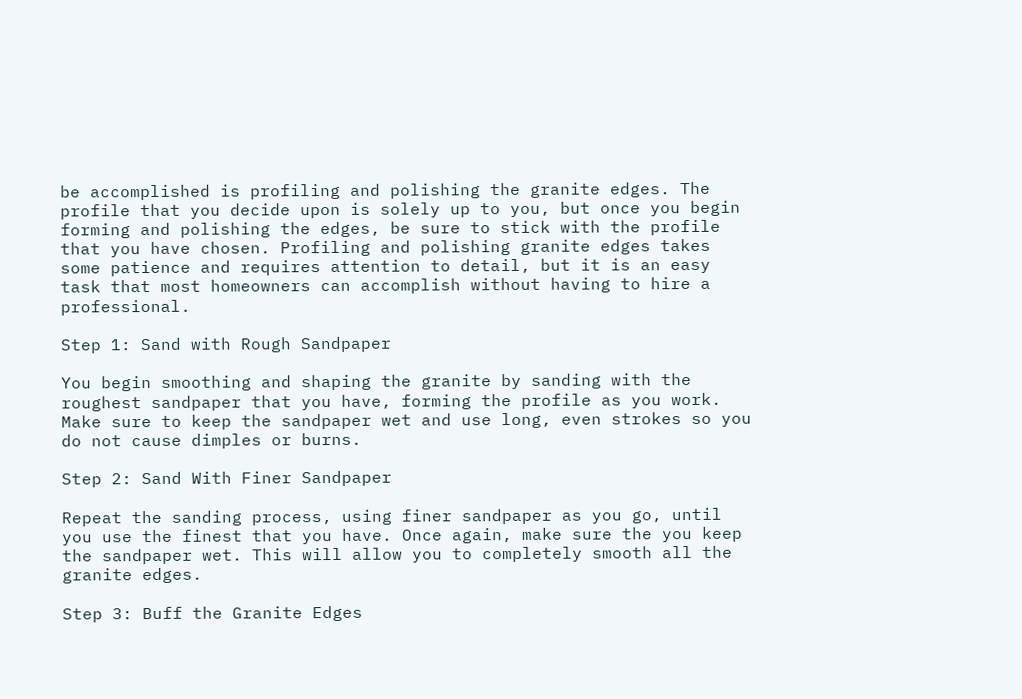be accomplished is profiling and polishing the granite edges. The profile that you decide upon is solely up to you, but once you begin forming and polishing the edges, be sure to stick with the profile that you have chosen. Profiling and polishing granite edges takes some patience and requires attention to detail, but it is an easy task that most homeowners can accomplish without having to hire a professional.

Step 1: Sand with Rough Sandpaper

You begin smoothing and shaping the granite by sanding with the roughest sandpaper that you have, forming the profile as you work. Make sure to keep the sandpaper wet and use long, even strokes so you do not cause dimples or burns.

Step 2: Sand With Finer Sandpaper

Repeat the sanding process, using finer sandpaper as you go, until you use the finest that you have. Once again, make sure the you keep the sandpaper wet. This will allow you to completely smooth all the granite edges.

Step 3: Buff the Granite Edges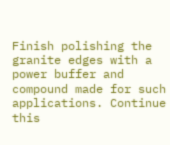Finish polishing the granite edges with a power buffer and compound made for such applications. Continue this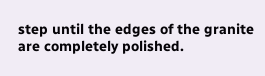step until the edges of the granite are completely polished.